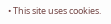• This site uses cookies.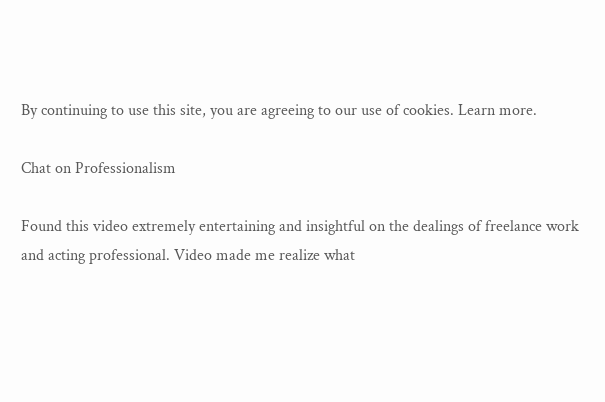By continuing to use this site, you are agreeing to our use of cookies. Learn more.

Chat on Professionalism

Found this video extremely entertaining and insightful on the dealings of freelance work and acting professional. Video made me realize what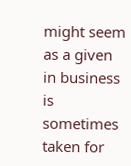might seem as a given in business is sometimes taken for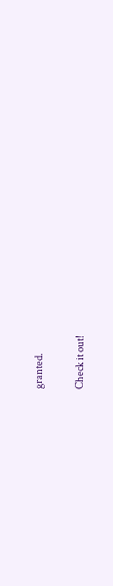granted.

Check it out!